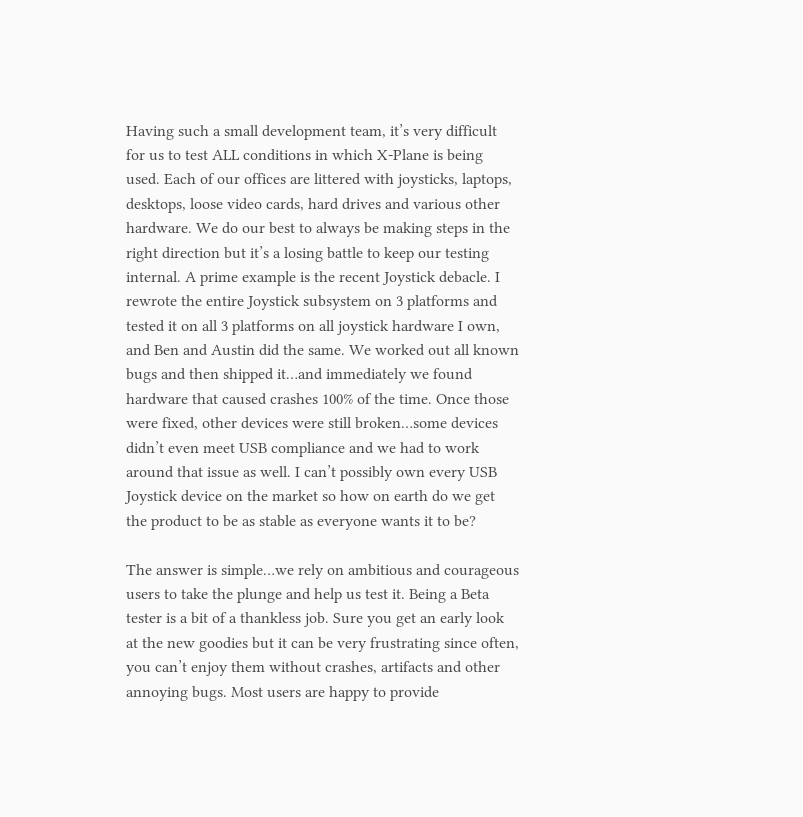Having such a small development team, it’s very difficult for us to test ALL conditions in which X-Plane is being used. Each of our offices are littered with joysticks, laptops, desktops, loose video cards, hard drives and various other hardware. We do our best to always be making steps in the right direction but it’s a losing battle to keep our testing internal. A prime example is the recent Joystick debacle. I rewrote the entire Joystick subsystem on 3 platforms and tested it on all 3 platforms on all joystick hardware I own, and Ben and Austin did the same. We worked out all known bugs and then shipped it…and immediately we found hardware that caused crashes 100% of the time. Once those were fixed, other devices were still broken…some devices didn’t even meet USB compliance and we had to work around that issue as well. I can’t possibly own every USB Joystick device on the market so how on earth do we get the product to be as stable as everyone wants it to be?

The answer is simple…we rely on ambitious and courageous users to take the plunge and help us test it. Being a Beta tester is a bit of a thankless job. Sure you get an early look at the new goodies but it can be very frustrating since often, you can’t enjoy them without crashes, artifacts and other annoying bugs. Most users are happy to provide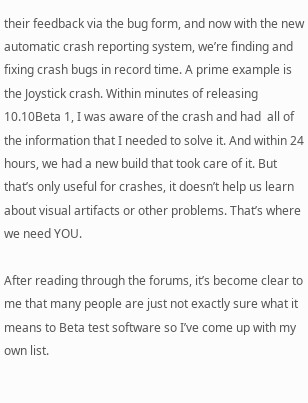their feedback via the bug form, and now with the new automatic crash reporting system, we’re finding and fixing crash bugs in record time. A prime example is the Joystick crash. Within minutes of releasing 10.10Beta 1, I was aware of the crash and had  all of the information that I needed to solve it. And within 24 hours, we had a new build that took care of it. But that’s only useful for crashes, it doesn’t help us learn about visual artifacts or other problems. That’s where we need YOU.

After reading through the forums, it’s become clear to me that many people are just not exactly sure what it means to Beta test software so I’ve come up with my own list.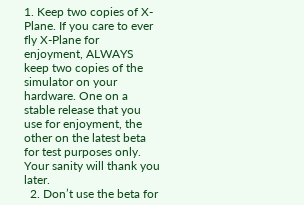1. Keep two copies of X-Plane. If you care to ever fly X-Plane for enjoyment, ALWAYS keep two copies of the simulator on your hardware. One on a stable release that you use for enjoyment, the other on the latest beta for test purposes only. Your sanity will thank you later.
  2. Don’t use the beta for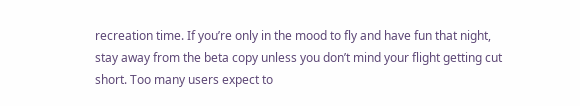recreation time. If you’re only in the mood to fly and have fun that night, stay away from the beta copy unless you don’t mind your flight getting cut short. Too many users expect to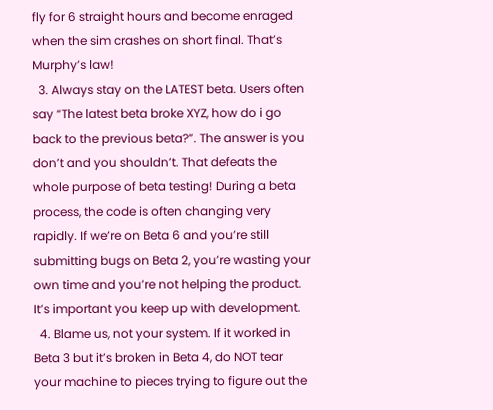fly for 6 straight hours and become enraged when the sim crashes on short final. That’s Murphy’s law!
  3. Always stay on the LATEST beta. Users often say “The latest beta broke XYZ, how do i go back to the previous beta?”. The answer is you don’t and you shouldn’t. That defeats the whole purpose of beta testing! During a beta process, the code is often changing very rapidly. If we’re on Beta 6 and you’re still submitting bugs on Beta 2, you’re wasting your own time and you’re not helping the product. It’s important you keep up with development.
  4. Blame us, not your system. If it worked in Beta 3 but it’s broken in Beta 4, do NOT tear your machine to pieces trying to figure out the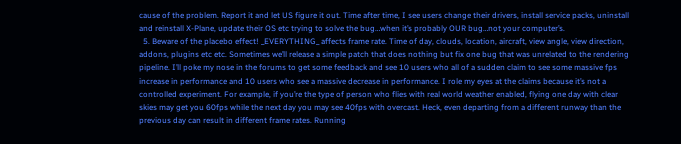cause of the problem. Report it and let US figure it out. Time after time, I see users change their drivers, install service packs, uninstall and reinstall X-Plane, update their OS etc trying to solve the bug…when it’s probably OUR bug…not your computer’s.
  5. Beware of the placebo effect! _EVERYTHING_ affects frame rate. Time of day, clouds, location, aircraft, view angle, view direction, addons, plugins etc etc. Sometimes we’ll release a simple patch that does nothing but fix one bug that was unrelated to the rendering pipeline. I’ll poke my nose in the forums to get some feedback and see 10 users who all of a sudden claim to see some massive fps increase in performance and 10 users who see a massive decrease in performance. I role my eyes at the claims because it’s not a controlled experiment. For example, if you’re the type of person who flies with real world weather enabled, flying one day with clear skies may get you 60fps while the next day you may see 40fps with overcast. Heck, even departing from a different runway than the previous day can result in different frame rates. Running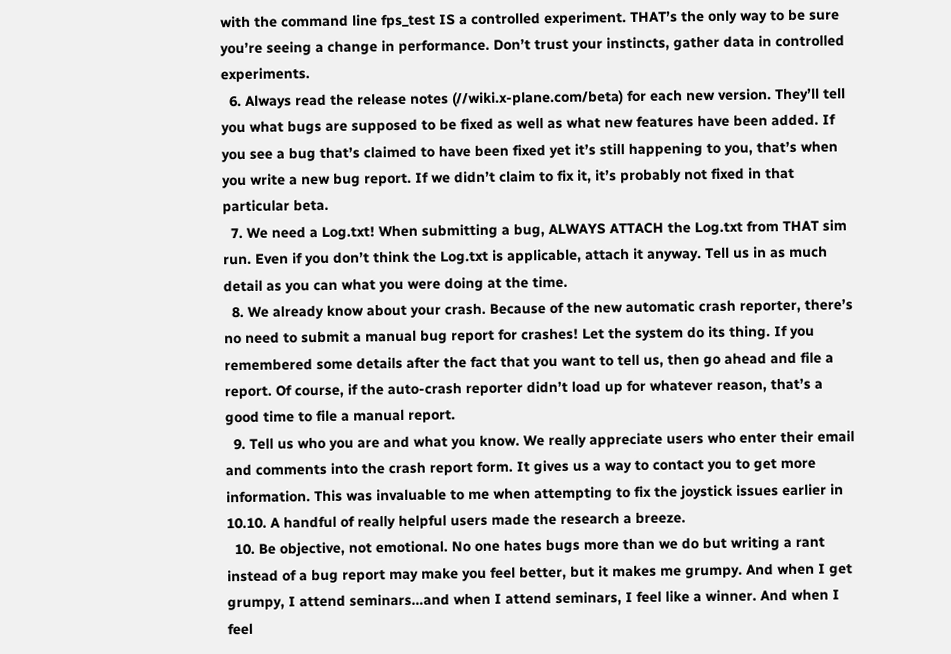with the command line fps_test IS a controlled experiment. THAT’s the only way to be sure you’re seeing a change in performance. Don’t trust your instincts, gather data in controlled experiments.
  6. Always read the release notes (//wiki.x-plane.com/beta) for each new version. They’ll tell you what bugs are supposed to be fixed as well as what new features have been added. If you see a bug that’s claimed to have been fixed yet it’s still happening to you, that’s when you write a new bug report. If we didn’t claim to fix it, it’s probably not fixed in that particular beta.
  7. We need a Log.txt! When submitting a bug, ALWAYS ATTACH the Log.txt from THAT sim run. Even if you don’t think the Log.txt is applicable, attach it anyway. Tell us in as much detail as you can what you were doing at the time.
  8. We already know about your crash. Because of the new automatic crash reporter, there’s no need to submit a manual bug report for crashes! Let the system do its thing. If you remembered some details after the fact that you want to tell us, then go ahead and file a report. Of course, if the auto-crash reporter didn’t load up for whatever reason, that’s a good time to file a manual report.
  9. Tell us who you are and what you know. We really appreciate users who enter their email and comments into the crash report form. It gives us a way to contact you to get more information. This was invaluable to me when attempting to fix the joystick issues earlier in 10.10. A handful of really helpful users made the research a breeze.
  10. Be objective, not emotional. No one hates bugs more than we do but writing a rant instead of a bug report may make you feel better, but it makes me grumpy. And when I get grumpy, I attend seminars…and when I attend seminars, I feel like a winner. And when I feel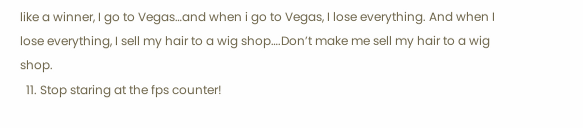like a winner, I go to Vegas…and when i go to Vegas, I lose everything. And when I lose everything, I sell my hair to a wig shop….Don’t make me sell my hair to a wig shop.
  11. Stop staring at the fps counter!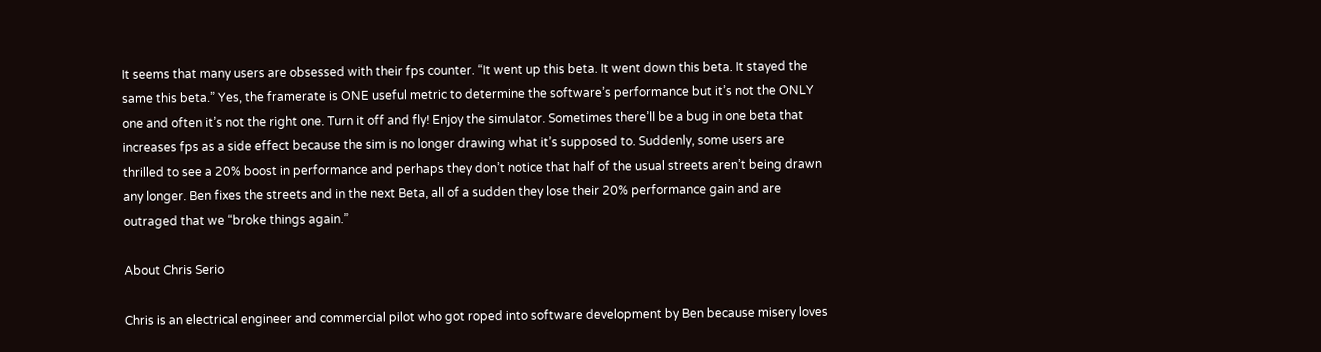It seems that many users are obsessed with their fps counter. “It went up this beta. It went down this beta. It stayed the same this beta.” Yes, the framerate is ONE useful metric to determine the software’s performance but it’s not the ONLY one and often it’s not the right one. Turn it off and fly! Enjoy the simulator. Sometimes there’ll be a bug in one beta that increases fps as a side effect because the sim is no longer drawing what it’s supposed to. Suddenly, some users are thrilled to see a 20% boost in performance and perhaps they don’t notice that half of the usual streets aren’t being drawn any longer. Ben fixes the streets and in the next Beta, all of a sudden they lose their 20% performance gain and are outraged that we “broke things again.”

About Chris Serio

Chris is an electrical engineer and commercial pilot who got roped into software development by Ben because misery loves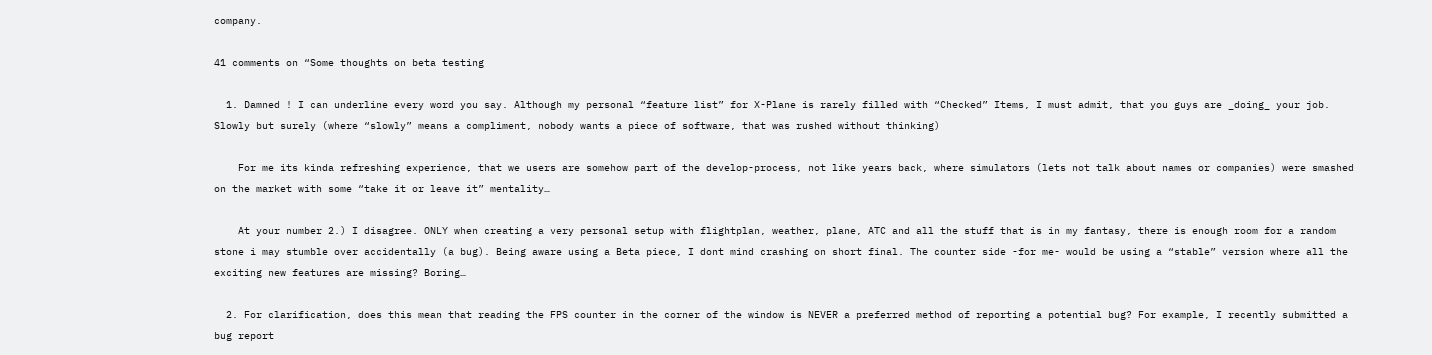company.

41 comments on “Some thoughts on beta testing

  1. Damned ! I can underline every word you say. Although my personal “feature list” for X-Plane is rarely filled with “Checked” Items, I must admit, that you guys are _doing_ your job. Slowly but surely (where “slowly” means a compliment, nobody wants a piece of software, that was rushed without thinking)

    For me its kinda refreshing experience, that we users are somehow part of the develop-process, not like years back, where simulators (lets not talk about names or companies) were smashed on the market with some “take it or leave it” mentality…

    At your number 2.) I disagree. ONLY when creating a very personal setup with flightplan, weather, plane, ATC and all the stuff that is in my fantasy, there is enough room for a random stone i may stumble over accidentally (a bug). Being aware using a Beta piece, I dont mind crashing on short final. The counter side -for me- would be using a “stable” version where all the exciting new features are missing? Boring…

  2. For clarification, does this mean that reading the FPS counter in the corner of the window is NEVER a preferred method of reporting a potential bug? For example, I recently submitted a bug report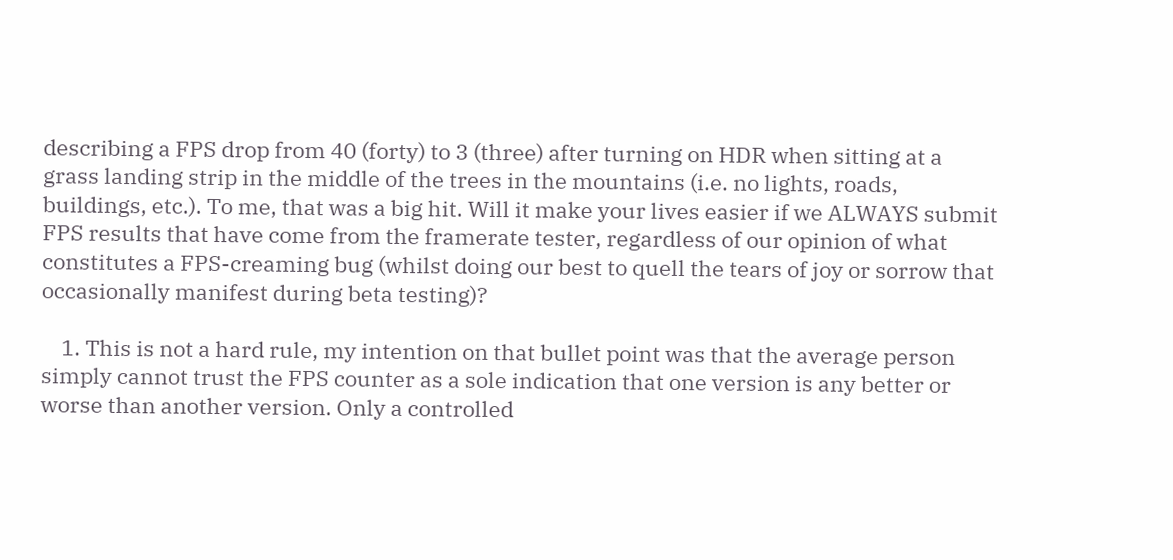describing a FPS drop from 40 (forty) to 3 (three) after turning on HDR when sitting at a grass landing strip in the middle of the trees in the mountains (i.e. no lights, roads, buildings, etc.). To me, that was a big hit. Will it make your lives easier if we ALWAYS submit FPS results that have come from the framerate tester, regardless of our opinion of what constitutes a FPS-creaming bug (whilst doing our best to quell the tears of joy or sorrow that occasionally manifest during beta testing)?

    1. This is not a hard rule, my intention on that bullet point was that the average person simply cannot trust the FPS counter as a sole indication that one version is any better or worse than another version. Only a controlled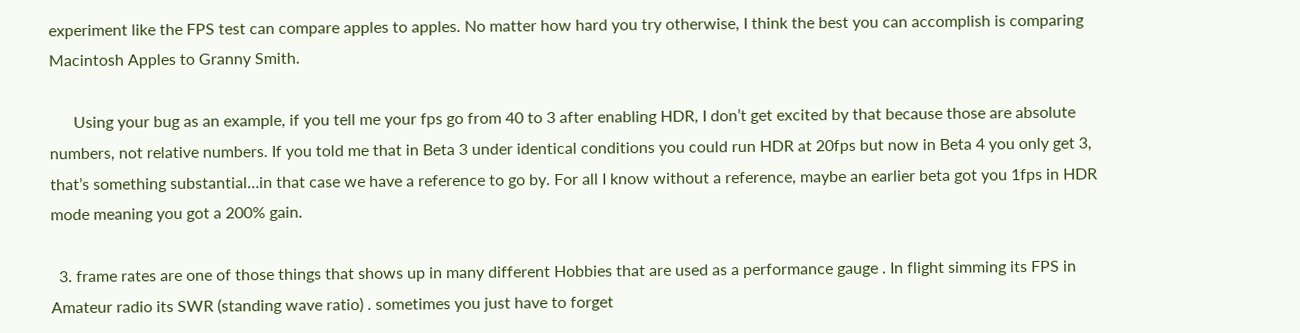experiment like the FPS test can compare apples to apples. No matter how hard you try otherwise, I think the best you can accomplish is comparing Macintosh Apples to Granny Smith.

      Using your bug as an example, if you tell me your fps go from 40 to 3 after enabling HDR, I don’t get excited by that because those are absolute numbers, not relative numbers. If you told me that in Beta 3 under identical conditions you could run HDR at 20fps but now in Beta 4 you only get 3, that’s something substantial…in that case we have a reference to go by. For all I know without a reference, maybe an earlier beta got you 1fps in HDR mode meaning you got a 200% gain.

  3. frame rates are one of those things that shows up in many different Hobbies that are used as a performance gauge . In flight simming its FPS in Amateur radio its SWR (standing wave ratio) . sometimes you just have to forget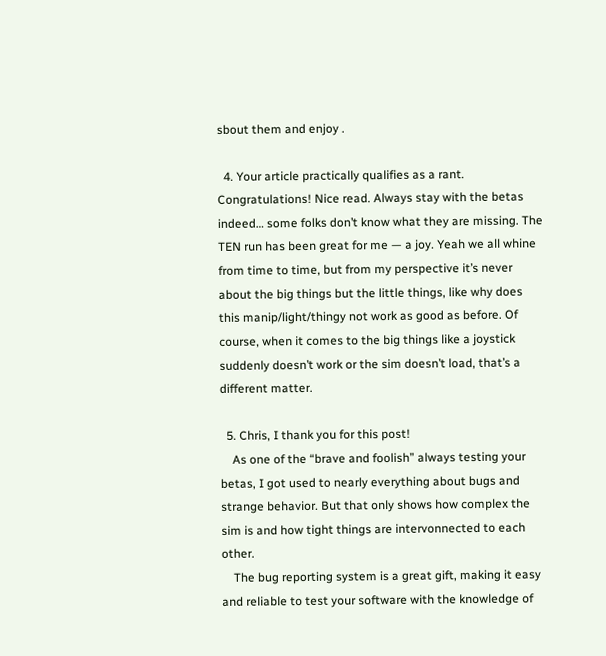sbout them and enjoy .

  4. Your article practically qualifies as a rant. Congratulations! Nice read. Always stay with the betas indeed… some folks don’t know what they are missing. The TEN run has been great for me — a joy. Yeah we all whine from time to time, but from my perspective it’s never about the big things but the little things, like why does this manip/light/thingy not work as good as before. Of course, when it comes to the big things like a joystick suddenly doesn’t work or the sim doesn’t load, that’s a different matter.

  5. Chris, I thank you for this post!
    As one of the “brave and foolish” always testing your betas, I got used to nearly everything about bugs and strange behavior. But that only shows how complex the sim is and how tight things are intervonnected to each other.
    The bug reporting system is a great gift, making it easy and reliable to test your software with the knowledge of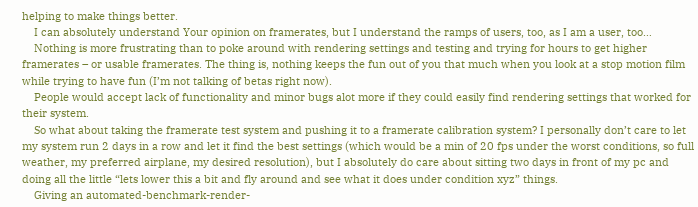helping to make things better.
    I can absolutely understand Your opinion on framerates, but I understand the ramps of users, too, as I am a user, too…
    Nothing is more frustrating than to poke around with rendering settings and testing and trying for hours to get higher framerates – or usable framerates. The thing is, nothing keeps the fun out of you that much when you look at a stop motion film while trying to have fun (I’m not talking of betas right now).
    People would accept lack of functionality and minor bugs alot more if they could easily find rendering settings that worked for their system.
    So what about taking the framerate test system and pushing it to a framerate calibration system? I personally don’t care to let my system run 2 days in a row and let it find the best settings (which would be a min of 20 fps under the worst conditions, so full weather, my preferred airplane, my desired resolution), but I absolutely do care about sitting two days in front of my pc and doing all the little “lets lower this a bit and fly around and see what it does under condition xyz” things.
    Giving an automated-benchmark-render-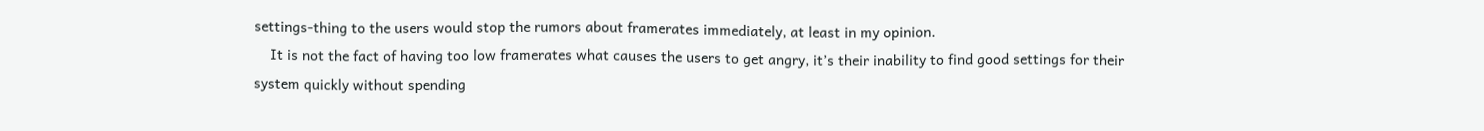settings-thing to the users would stop the rumors about framerates immediately, at least in my opinion.
    It is not the fact of having too low framerates what causes the users to get angry, it’s their inability to find good settings for their system quickly without spending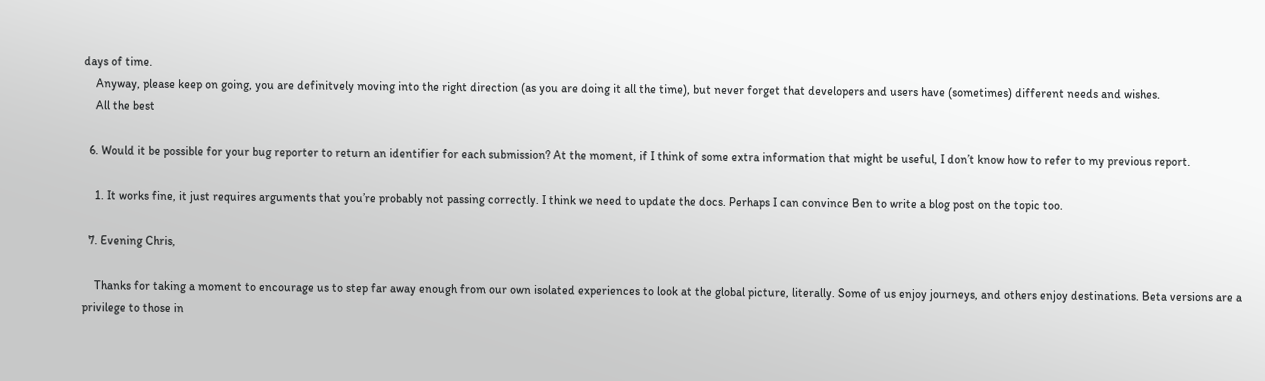days of time.
    Anyway, please keep on going, you are definitvely moving into the right direction (as you are doing it all the time), but never forget that developers and users have (sometimes) different needs and wishes.
    All the best

  6. Would it be possible for your bug reporter to return an identifier for each submission? At the moment, if I think of some extra information that might be useful, I don’t know how to refer to my previous report.

    1. It works fine, it just requires arguments that you’re probably not passing correctly. I think we need to update the docs. Perhaps I can convince Ben to write a blog post on the topic too.

  7. Evening Chris,

    Thanks for taking a moment to encourage us to step far away enough from our own isolated experiences to look at the global picture, literally. Some of us enjoy journeys, and others enjoy destinations. Beta versions are a privilege to those in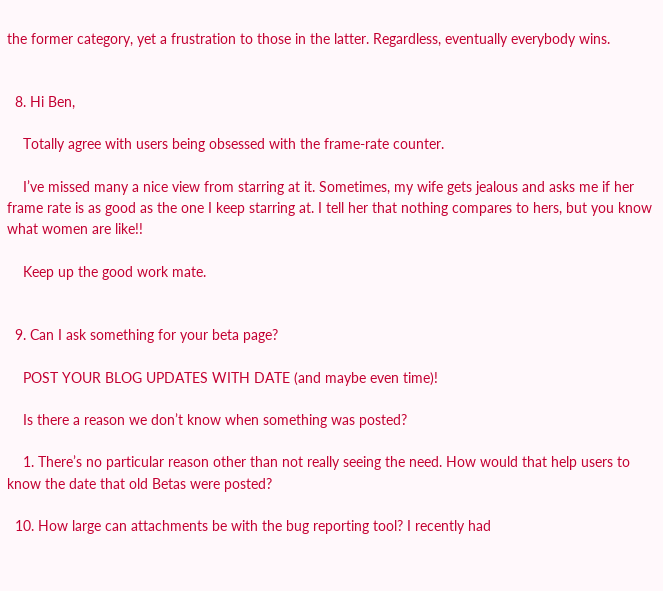the former category, yet a frustration to those in the latter. Regardless, eventually everybody wins.


  8. Hi Ben,

    Totally agree with users being obsessed with the frame-rate counter.

    I’ve missed many a nice view from starring at it. Sometimes, my wife gets jealous and asks me if her frame rate is as good as the one I keep starring at. I tell her that nothing compares to hers, but you know what women are like!!

    Keep up the good work mate.


  9. Can I ask something for your beta page?

    POST YOUR BLOG UPDATES WITH DATE (and maybe even time)!

    Is there a reason we don’t know when something was posted?

    1. There’s no particular reason other than not really seeing the need. How would that help users to know the date that old Betas were posted?

  10. How large can attachments be with the bug reporting tool? I recently had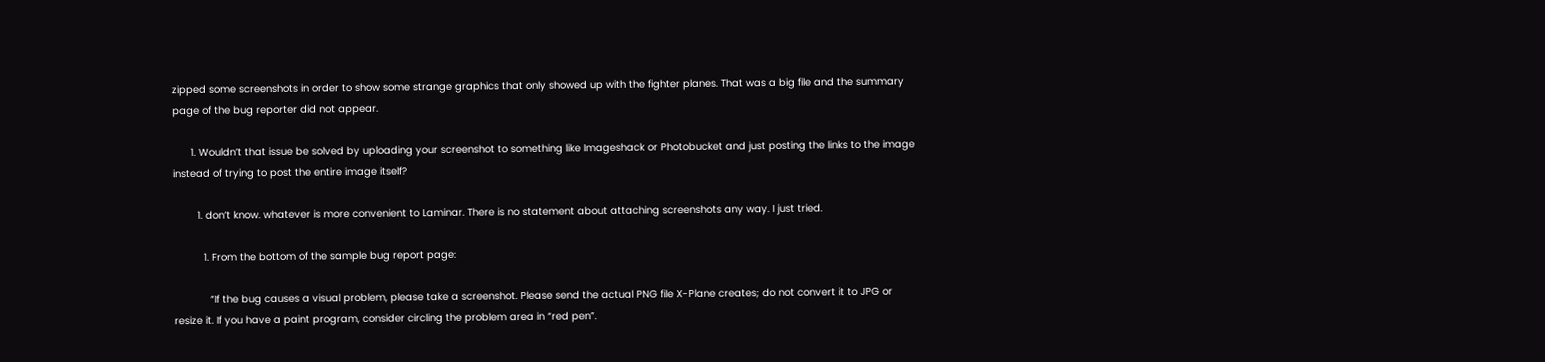zipped some screenshots in order to show some strange graphics that only showed up with the fighter planes. That was a big file and the summary page of the bug reporter did not appear.

      1. Wouldn’t that issue be solved by uploading your screenshot to something like Imageshack or Photobucket and just posting the links to the image instead of trying to post the entire image itself?

        1. don’t know. whatever is more convenient to Laminar. There is no statement about attaching screenshots any way. I just tried.

          1. From the bottom of the sample bug report page:

            “If the bug causes a visual problem, please take a screenshot. Please send the actual PNG file X-Plane creates; do not convert it to JPG or resize it. If you have a paint program, consider circling the problem area in “red pen”.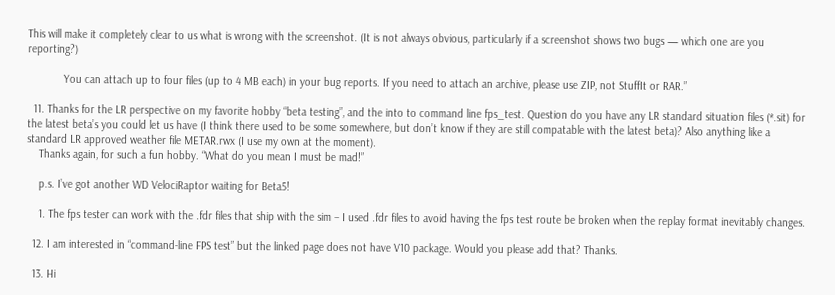This will make it completely clear to us what is wrong with the screenshot. (It is not always obvious, particularly if a screenshot shows two bugs — which one are you reporting?)

            You can attach up to four files (up to 4 MB each) in your bug reports. If you need to attach an archive, please use ZIP, not StuffIt or RAR.”

  11. Thanks for the LR perspective on my favorite hobby “beta testing”, and the into to command line fps_test. Question do you have any LR standard situation files (*.sit) for the latest beta’s you could let us have (I think there used to be some somewhere, but don’t know if they are still compatable with the latest beta)? Also anything like a standard LR approved weather file METAR.rwx (I use my own at the moment).
    Thanks again, for such a fun hobby. “What do you mean I must be mad!”

    p.s. I’ve got another WD VelociRaptor waiting for Beta5!

    1. The fps tester can work with the .fdr files that ship with the sim – I used .fdr files to avoid having the fps test route be broken when the replay format inevitably changes.

  12. I am interested in “command-line FPS test” but the linked page does not have V10 package. Would you please add that? Thanks.

  13. Hi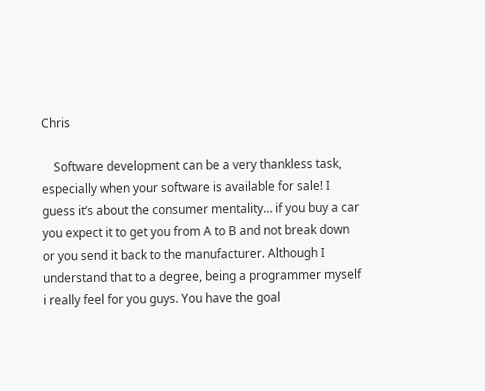Chris

    Software development can be a very thankless task, especially when your software is available for sale! I guess it’s about the consumer mentality… if you buy a car you expect it to get you from A to B and not break down or you send it back to the manufacturer. Although I understand that to a degree, being a programmer myself i really feel for you guys. You have the goal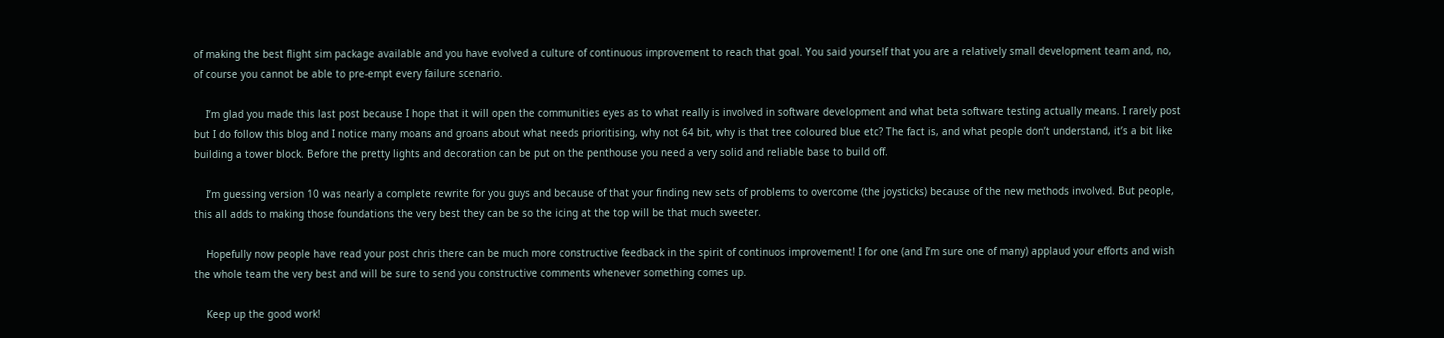of making the best flight sim package available and you have evolved a culture of continuous improvement to reach that goal. You said yourself that you are a relatively small development team and, no, of course you cannot be able to pre-empt every failure scenario.

    I’m glad you made this last post because I hope that it will open the communities eyes as to what really is involved in software development and what beta software testing actually means. I rarely post but I do follow this blog and I notice many moans and groans about what needs prioritising, why not 64 bit, why is that tree coloured blue etc? The fact is, and what people don’t understand, it’s a bit like building a tower block. Before the pretty lights and decoration can be put on the penthouse you need a very solid and reliable base to build off.

    I’m guessing version 10 was nearly a complete rewrite for you guys and because of that your finding new sets of problems to overcome (the joysticks) because of the new methods involved. But people, this all adds to making those foundations the very best they can be so the icing at the top will be that much sweeter.

    Hopefully now people have read your post chris there can be much more constructive feedback in the spirit of continuos improvement! I for one (and I’m sure one of many) applaud your efforts and wish the whole team the very best and will be sure to send you constructive comments whenever something comes up.

    Keep up the good work!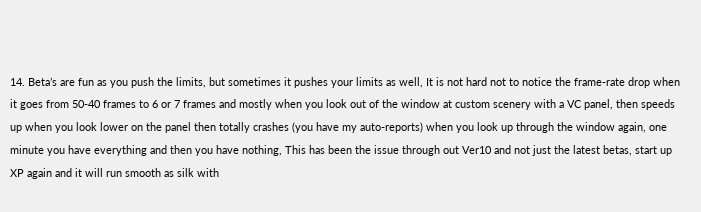14. Beta’s are fun as you push the limits, but sometimes it pushes your limits as well, It is not hard not to notice the frame-rate drop when it goes from 50-40 frames to 6 or 7 frames and mostly when you look out of the window at custom scenery with a VC panel, then speeds up when you look lower on the panel then totally crashes (you have my auto-reports) when you look up through the window again, one minute you have everything and then you have nothing, This has been the issue through out Ver10 and not just the latest betas, start up XP again and it will run smooth as silk with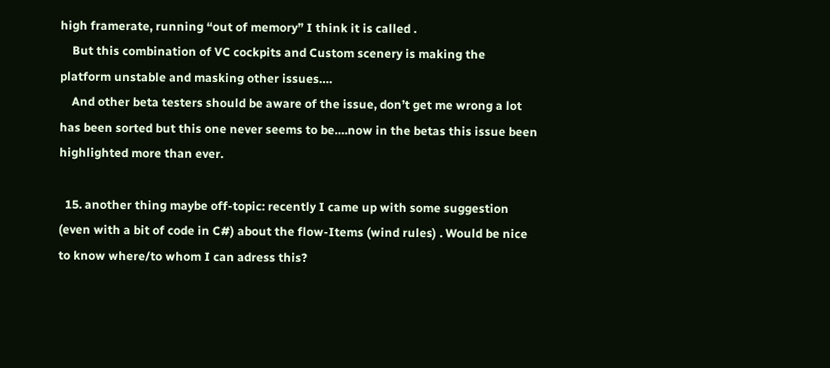high framerate, running “out of memory” I think it is called .
    But this combination of VC cockpits and Custom scenery is making the platform unstable and masking other issues….
    And other beta testers should be aware of the issue, don’t get me wrong a lot has been sorted but this one never seems to be….now in the betas this issue been highlighted more than ever.

  15. another thing maybe off-topic: recently I came up with some suggestion (even with a bit of code in C#) about the flow-Items (wind rules) . Would be nice to know where/to whom I can adress this?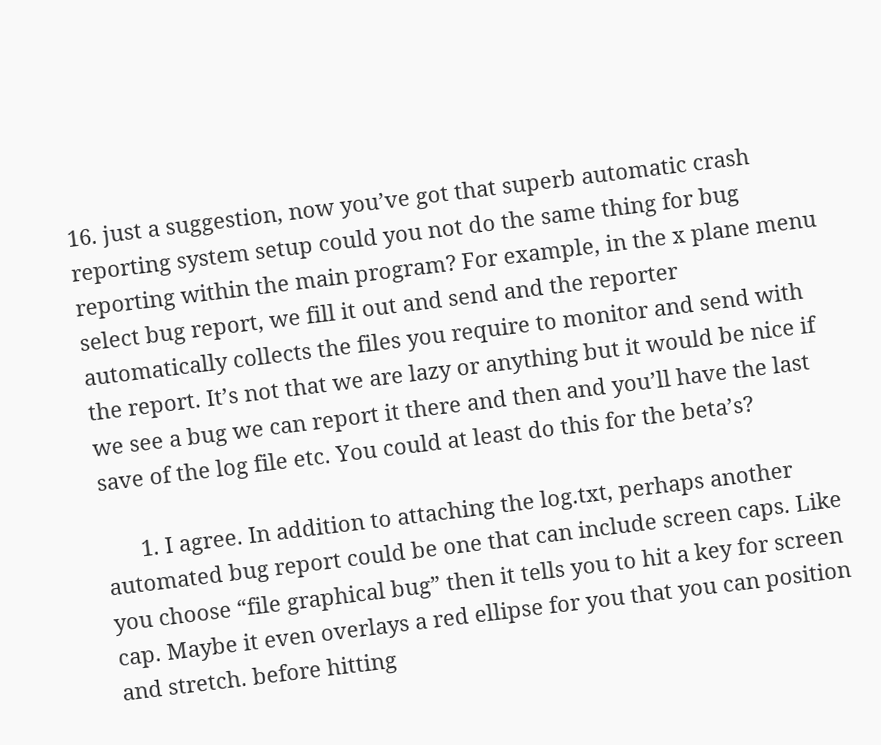16. just a suggestion, now you’ve got that superb automatic crash reporting system setup could you not do the same thing for bug reporting within the main program? For example, in the x plane menu select bug report, we fill it out and send and the reporter automatically collects the files you require to monitor and send with the report. It’s not that we are lazy or anything but it would be nice if we see a bug we can report it there and then and you’ll have the last save of the log file etc. You could at least do this for the beta’s?

      1. I agree. In addition to attaching the log.txt, perhaps another automated bug report could be one that can include screen caps. Like you choose “file graphical bug” then it tells you to hit a key for screen cap. Maybe it even overlays a red ellipse for you that you can position and stretch. before hitting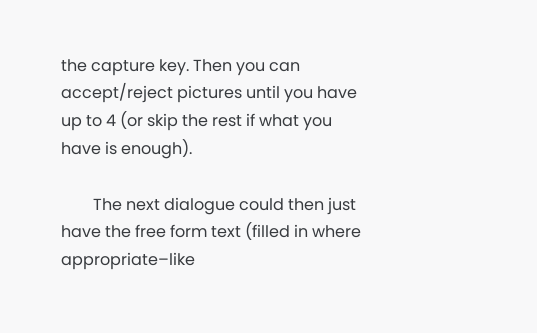the capture key. Then you can accept/reject pictures until you have up to 4 (or skip the rest if what you have is enough).

        The next dialogue could then just have the free form text (filled in where appropriate–like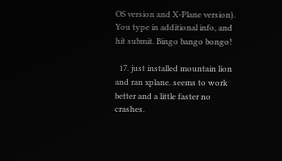OS version and X-Plane version). You type in additional info, and hit submit. Bingo bango bongo!

  17. just installed mountain lion and ran xplane. seems to work better and a little faster no crashes.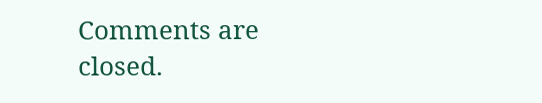Comments are closed.